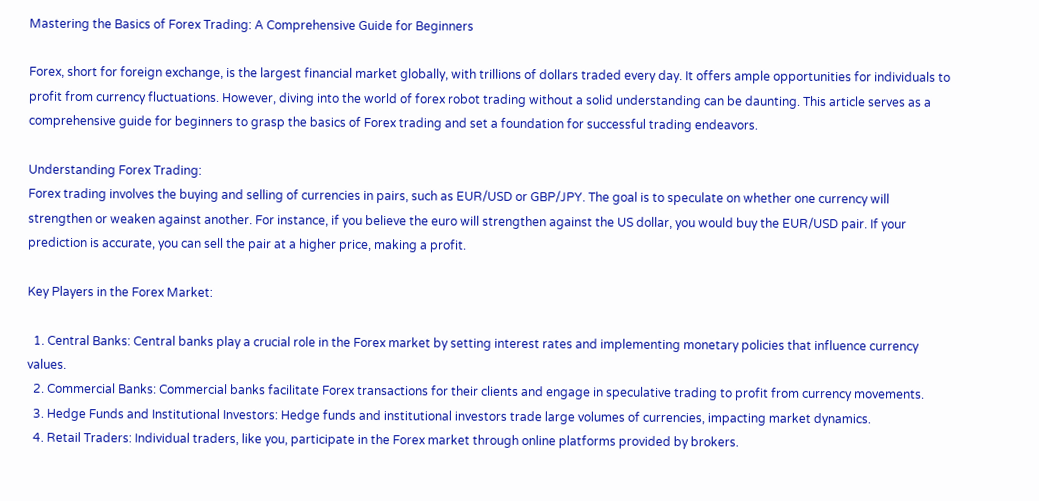Mastering the Basics of Forex Trading: A Comprehensive Guide for Beginners

Forex, short for foreign exchange, is the largest financial market globally, with trillions of dollars traded every day. It offers ample opportunities for individuals to profit from currency fluctuations. However, diving into the world of forex robot trading without a solid understanding can be daunting. This article serves as a comprehensive guide for beginners to grasp the basics of Forex trading and set a foundation for successful trading endeavors.

Understanding Forex Trading:
Forex trading involves the buying and selling of currencies in pairs, such as EUR/USD or GBP/JPY. The goal is to speculate on whether one currency will strengthen or weaken against another. For instance, if you believe the euro will strengthen against the US dollar, you would buy the EUR/USD pair. If your prediction is accurate, you can sell the pair at a higher price, making a profit.

Key Players in the Forex Market:

  1. Central Banks: Central banks play a crucial role in the Forex market by setting interest rates and implementing monetary policies that influence currency values.
  2. Commercial Banks: Commercial banks facilitate Forex transactions for their clients and engage in speculative trading to profit from currency movements.
  3. Hedge Funds and Institutional Investors: Hedge funds and institutional investors trade large volumes of currencies, impacting market dynamics.
  4. Retail Traders: Individual traders, like you, participate in the Forex market through online platforms provided by brokers.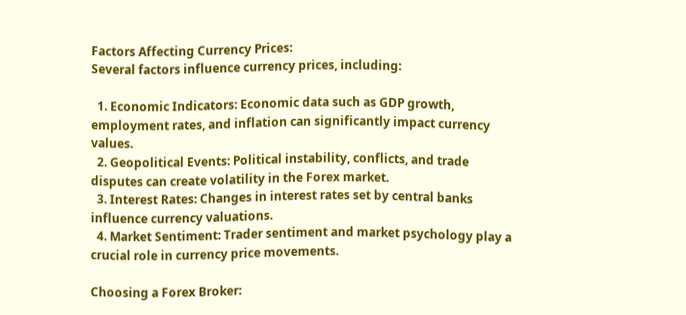Factors Affecting Currency Prices:
Several factors influence currency prices, including:

  1. Economic Indicators: Economic data such as GDP growth, employment rates, and inflation can significantly impact currency values.
  2. Geopolitical Events: Political instability, conflicts, and trade disputes can create volatility in the Forex market.
  3. Interest Rates: Changes in interest rates set by central banks influence currency valuations.
  4. Market Sentiment: Trader sentiment and market psychology play a crucial role in currency price movements.

Choosing a Forex Broker: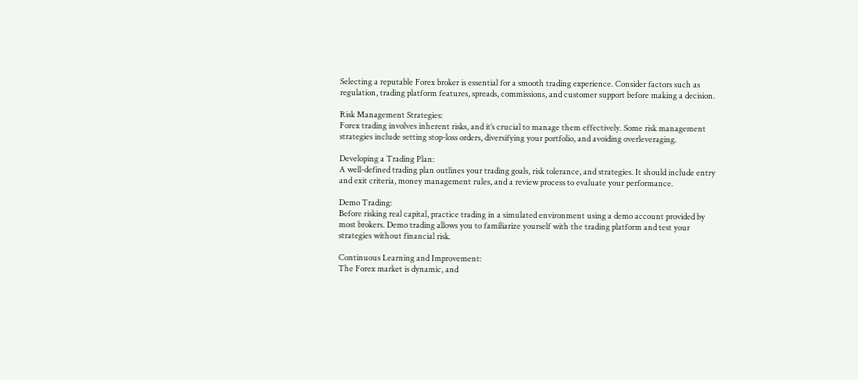Selecting a reputable Forex broker is essential for a smooth trading experience. Consider factors such as regulation, trading platform features, spreads, commissions, and customer support before making a decision.

Risk Management Strategies:
Forex trading involves inherent risks, and it’s crucial to manage them effectively. Some risk management strategies include setting stop-loss orders, diversifying your portfolio, and avoiding overleveraging.

Developing a Trading Plan:
A well-defined trading plan outlines your trading goals, risk tolerance, and strategies. It should include entry and exit criteria, money management rules, and a review process to evaluate your performance.

Demo Trading:
Before risking real capital, practice trading in a simulated environment using a demo account provided by most brokers. Demo trading allows you to familiarize yourself with the trading platform and test your strategies without financial risk.

Continuous Learning and Improvement:
The Forex market is dynamic, and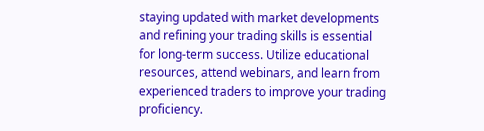staying updated with market developments and refining your trading skills is essential for long-term success. Utilize educational resources, attend webinars, and learn from experienced traders to improve your trading proficiency.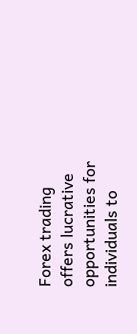Forex trading offers lucrative opportunities for individuals to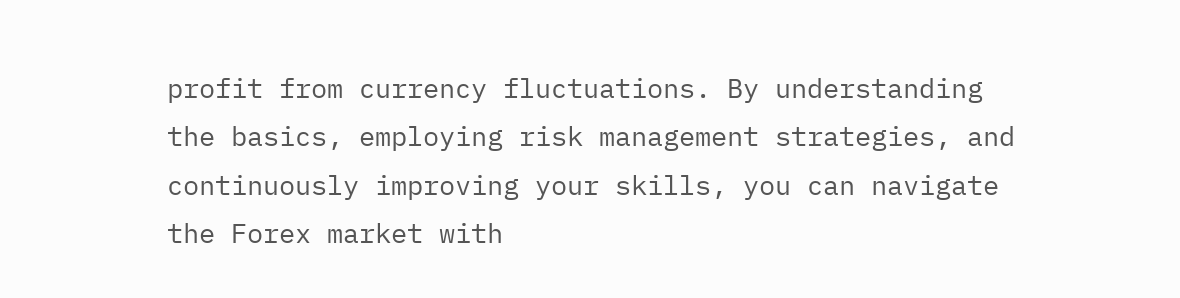profit from currency fluctuations. By understanding the basics, employing risk management strategies, and continuously improving your skills, you can navigate the Forex market with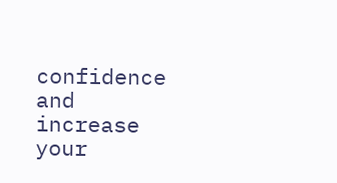confidence and increase your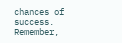chances of success. Remember,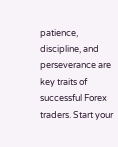patience, discipline, and perseverance are key traits of successful Forex traders. Start your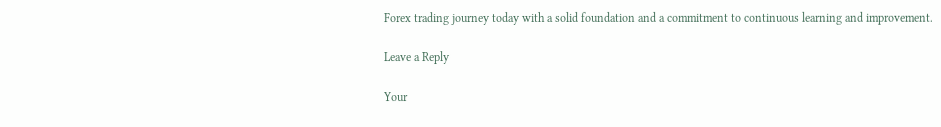Forex trading journey today with a solid foundation and a commitment to continuous learning and improvement.

Leave a Reply

Your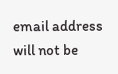email address will not be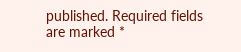published. Required fields are marked *